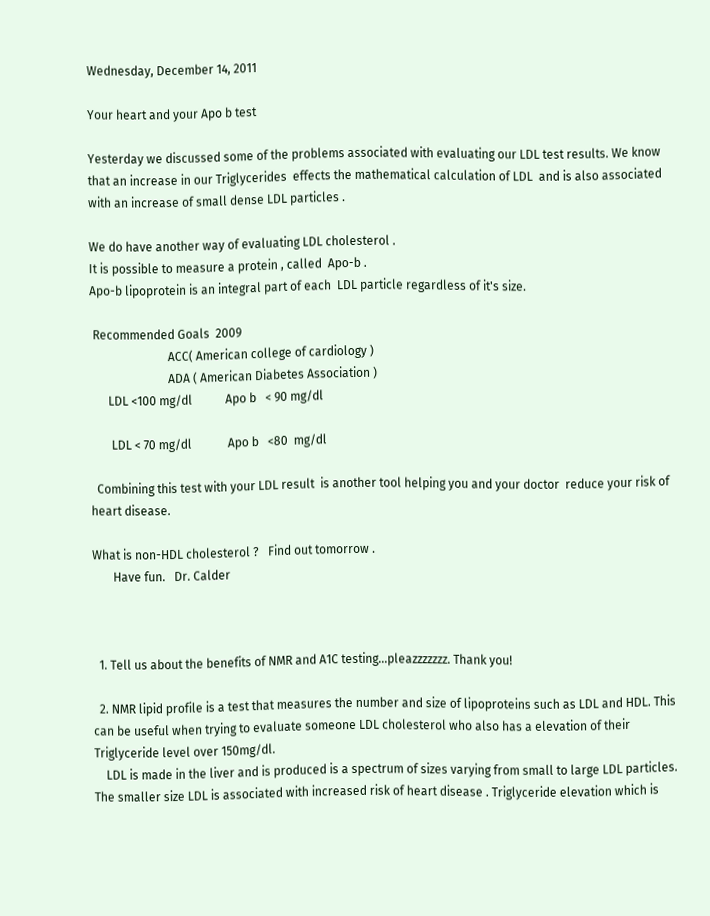Wednesday, December 14, 2011

Your heart and your Apo b test

Yesterday we discussed some of the problems associated with evaluating our LDL test results. We know that an increase in our Triglycerides  effects the mathematical calculation of LDL  and is also associated with an increase of small dense LDL particles .

We do have another way of evaluating LDL cholesterol .
It is possible to measure a protein , called  Apo-b .
Apo-b lipoprotein is an integral part of each  LDL particle regardless of it's size.

 Recommended Goals  2009
                          ACC( American college of cardiology )
                          ADA ( American Diabetes Association )
      LDL <100 mg/dl           Apo b   < 90 mg/dl

       LDL < 70 mg/dl            Apo b   <80  mg/dl

  Combining this test with your LDL result  is another tool helping you and your doctor  reduce your risk of heart disease.

What is non-HDL cholesterol ?   Find out tomorrow .
       Have fun.   Dr. Calder



  1. Tell us about the benefits of NMR and A1C testing...pleazzzzzzz. Thank you!

  2. NMR lipid profile is a test that measures the number and size of lipoproteins such as LDL and HDL. This can be useful when trying to evaluate someone LDL cholesterol who also has a elevation of their Triglyceride level over 150mg/dl.
    LDL is made in the liver and is produced is a spectrum of sizes varying from small to large LDL particles. The smaller size LDL is associated with increased risk of heart disease . Triglyceride elevation which is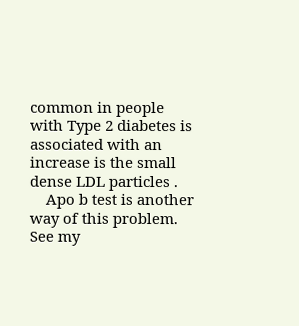common in people with Type 2 diabetes is associated with an increase is the small dense LDL particles .
    Apo b test is another way of this problem. See my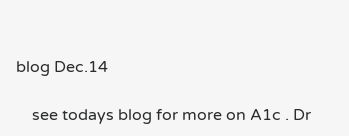blog Dec.14

    see todays blog for more on A1c . Dr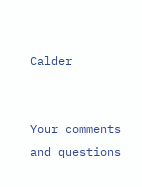Calder


Your comments and questions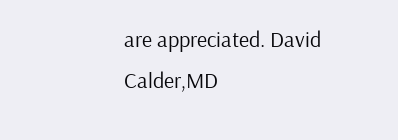are appreciated. David Calder,MD